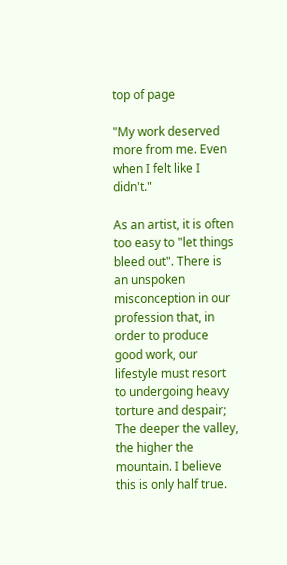top of page

"My work deserved more from me. Even when I felt like I didn't."

As an artist, it is often too easy to "let things bleed out". There is an unspoken misconception in our profession that, in order to produce good work, our lifestyle must resort to undergoing heavy torture and despair; The deeper the valley, the higher the mountain. I believe this is only half true.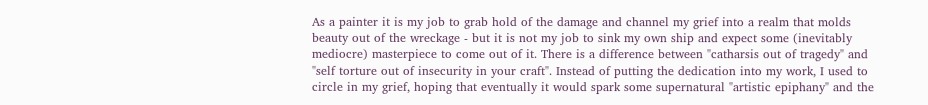As a painter it is my job to grab hold of the damage and channel my grief into a realm that molds beauty out of the wreckage - but it is not my job to sink my own ship and expect some (inevitably mediocre) masterpiece to come out of it. There is a difference between "catharsis out of tragedy" and "self torture out of insecurity in your craft". Instead of putting the dedication into my work, I used to circle in my grief, hoping that eventually it would spark some supernatural "artistic epiphany" and the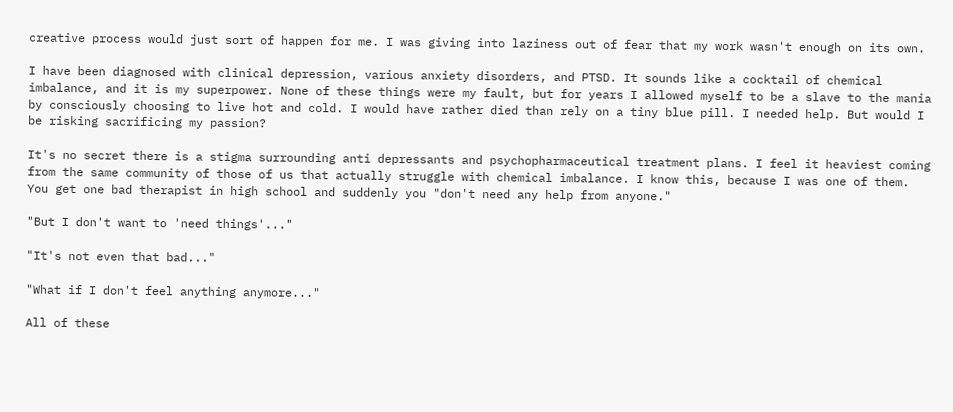creative process would just sort of happen for me. I was giving into laziness out of fear that my work wasn't enough on its own.

I have been diagnosed with clinical depression, various anxiety disorders, and PTSD. It sounds like a cocktail of chemical imbalance, and it is my superpower. None of these things were my fault, but for years I allowed myself to be a slave to the mania by consciously choosing to live hot and cold. I would have rather died than rely on a tiny blue pill. I needed help. But would I be risking sacrificing my passion?

It's no secret there is a stigma surrounding anti depressants and psychopharmaceutical treatment plans. I feel it heaviest coming from the same community of those of us that actually struggle with chemical imbalance. I know this, because I was one of them. You get one bad therapist in high school and suddenly you "don't need any help from anyone."

"But I don't want to 'need things'..."

"It's not even that bad..."

"What if I don't feel anything anymore..."

All of these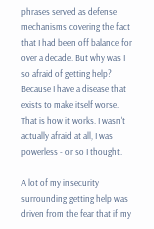phrases served as defense mechanisms covering the fact that I had been off balance for over a decade. But why was I so afraid of getting help? Because I have a disease that exists to make itself worse. That is how it works. I wasn't actually afraid at all, I was powerless - or so I thought.

A lot of my insecurity surrounding getting help was driven from the fear that if my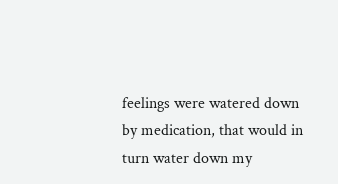feelings were watered down by medication, that would in turn water down my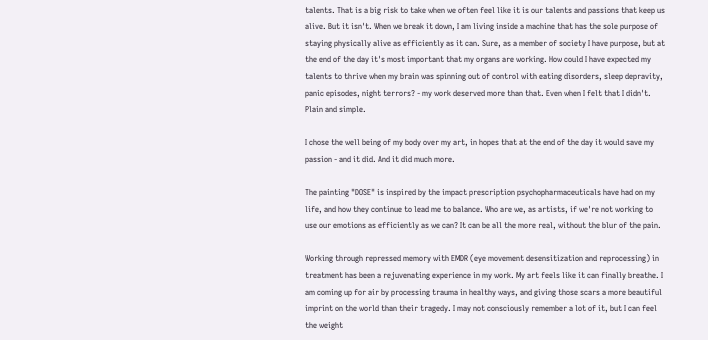talents. That is a big risk to take when we often feel like it is our talents and passions that keep us alive. But it isn't. When we break it down, I am living inside a machine that has the sole purpose of staying physically alive as efficiently as it can. Sure, as a member of society I have purpose, but at the end of the day it's most important that my organs are working. How could I have expected my talents to thrive when my brain was spinning out of control with eating disorders, sleep depravity, panic episodes, night terrors? - my work deserved more than that. Even when I felt that I didn't. Plain and simple.

I chose the well being of my body over my art, in hopes that at the end of the day it would save my passion - and it did. And it did much more.

The painting "DOSE" is inspired by the impact prescription psychopharmaceuticals have had on my life, and how they continue to lead me to balance. Who are we, as artists, if we're not working to use our emotions as efficiently as we can? It can be all the more real, without the blur of the pain.

Working through repressed memory with EMDR (eye movement desensitization and reprocessing) in treatment has been a rejuvenating experience in my work. My art feels like it can finally breathe. I am coming up for air by processing trauma in healthy ways, and giving those scars a more beautiful imprint on the world than their tragedy. I may not consciously remember a lot of it, but I can feel the weight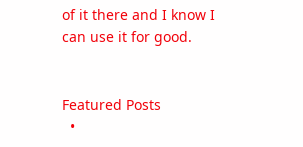of it there and I know I can use it for good.


Featured Posts
  •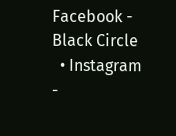Facebook - Black Circle
  • Instagram -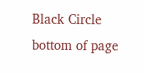Black Circle
bottom of page